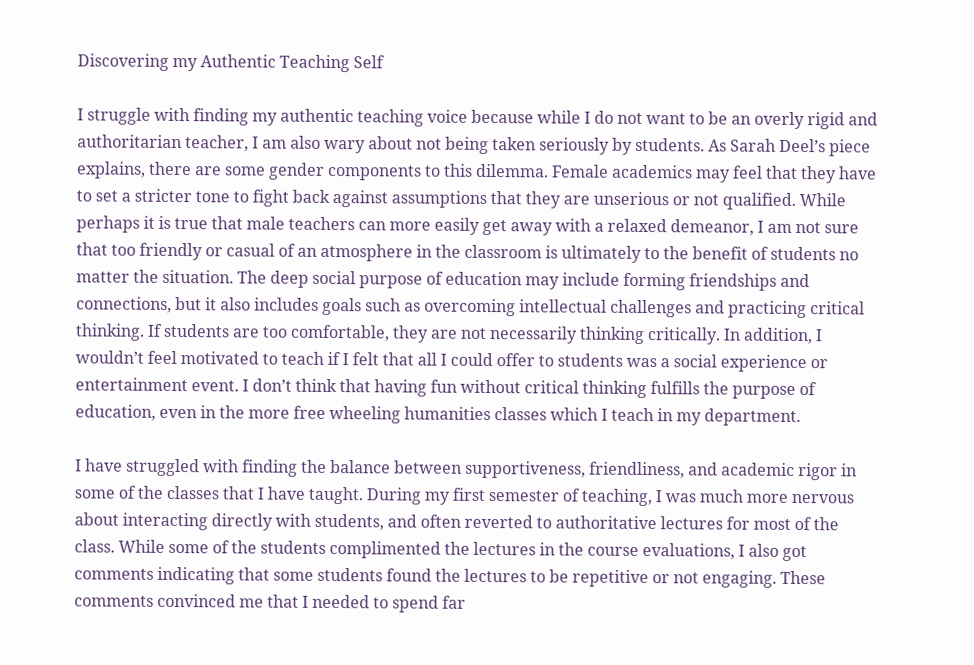Discovering my Authentic Teaching Self

I struggle with finding my authentic teaching voice because while I do not want to be an overly rigid and authoritarian teacher, I am also wary about not being taken seriously by students. As Sarah Deel’s piece explains, there are some gender components to this dilemma. Female academics may feel that they have to set a stricter tone to fight back against assumptions that they are unserious or not qualified. While perhaps it is true that male teachers can more easily get away with a relaxed demeanor, I am not sure that too friendly or casual of an atmosphere in the classroom is ultimately to the benefit of students no matter the situation. The deep social purpose of education may include forming friendships and connections, but it also includes goals such as overcoming intellectual challenges and practicing critical thinking. If students are too comfortable, they are not necessarily thinking critically. In addition, I wouldn’t feel motivated to teach if I felt that all I could offer to students was a social experience or entertainment event. I don’t think that having fun without critical thinking fulfills the purpose of education, even in the more free wheeling humanities classes which I teach in my department.

I have struggled with finding the balance between supportiveness, friendliness, and academic rigor in some of the classes that I have taught. During my first semester of teaching, I was much more nervous about interacting directly with students, and often reverted to authoritative lectures for most of the class. While some of the students complimented the lectures in the course evaluations, I also got comments indicating that some students found the lectures to be repetitive or not engaging. These comments convinced me that I needed to spend far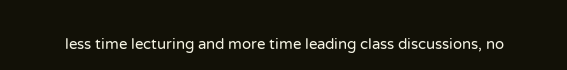less time lecturing and more time leading class discussions, no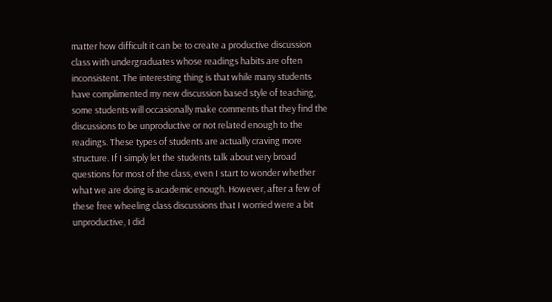matter how difficult it can be to create a productive discussion class with undergraduates whose readings habits are often inconsistent. The interesting thing is that while many students have complimented my new discussion based style of teaching, some students will occasionally make comments that they find the discussions to be unproductive or not related enough to the readings. These types of students are actually craving more structure. If I simply let the students talk about very broad questions for most of the class, even I start to wonder whether what we are doing is academic enough. However, after a few of these free wheeling class discussions that I worried were a bit unproductive, I did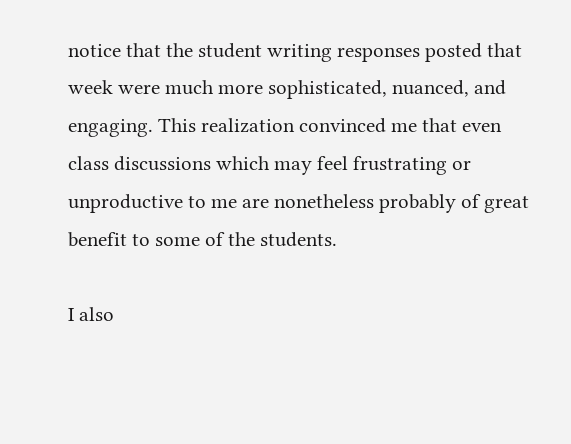notice that the student writing responses posted that week were much more sophisticated, nuanced, and engaging. This realization convinced me that even class discussions which may feel frustrating or unproductive to me are nonetheless probably of great benefit to some of the students.

I also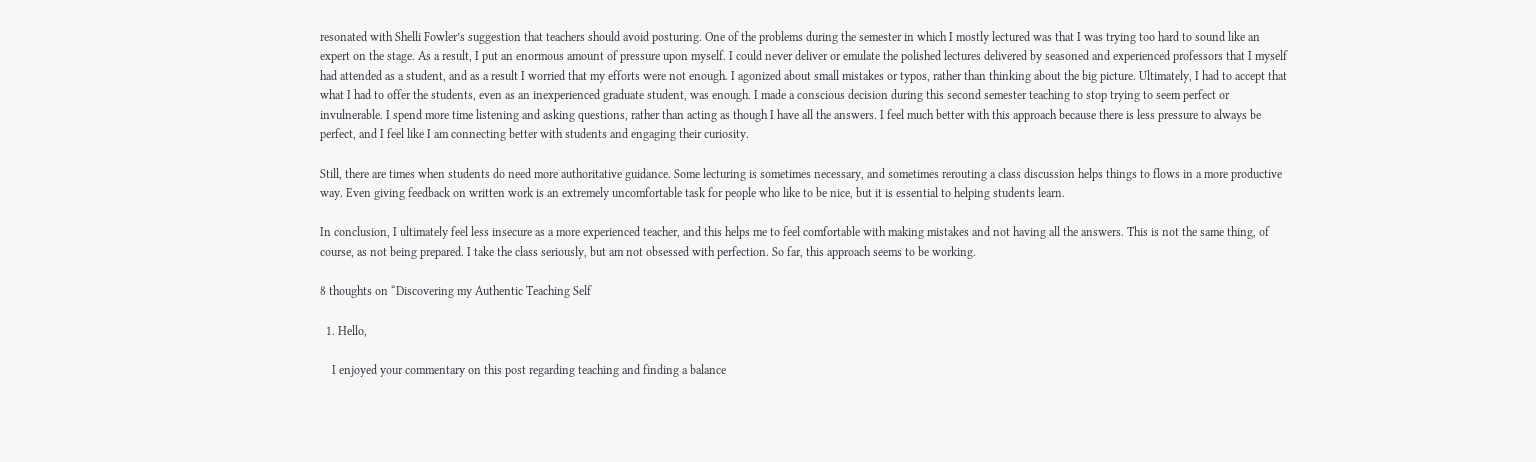resonated with Shelli Fowler’s suggestion that teachers should avoid posturing. One of the problems during the semester in which I mostly lectured was that I was trying too hard to sound like an expert on the stage. As a result, I put an enormous amount of pressure upon myself. I could never deliver or emulate the polished lectures delivered by seasoned and experienced professors that I myself had attended as a student, and as a result I worried that my efforts were not enough. I agonized about small mistakes or typos, rather than thinking about the big picture. Ultimately, I had to accept that what I had to offer the students, even as an inexperienced graduate student, was enough. I made a conscious decision during this second semester teaching to stop trying to seem perfect or invulnerable. I spend more time listening and asking questions, rather than acting as though I have all the answers. I feel much better with this approach because there is less pressure to always be perfect, and I feel like I am connecting better with students and engaging their curiosity.

Still, there are times when students do need more authoritative guidance. Some lecturing is sometimes necessary, and sometimes rerouting a class discussion helps things to flows in a more productive way. Even giving feedback on written work is an extremely uncomfortable task for people who like to be nice, but it is essential to helping students learn.

In conclusion, I ultimately feel less insecure as a more experienced teacher, and this helps me to feel comfortable with making mistakes and not having all the answers. This is not the same thing, of course, as not being prepared. I take the class seriously, but am not obsessed with perfection. So far, this approach seems to be working.

8 thoughts on “Discovering my Authentic Teaching Self

  1. Hello,

    I enjoyed your commentary on this post regarding teaching and finding a balance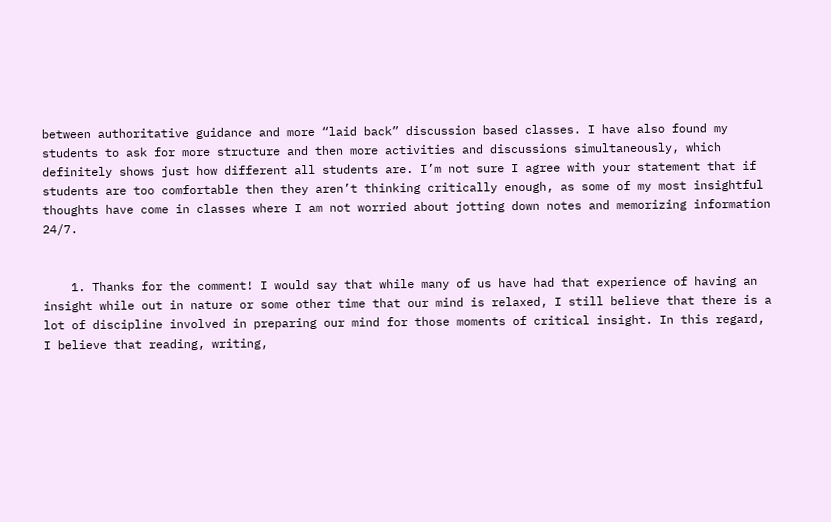between authoritative guidance and more “laid back” discussion based classes. I have also found my students to ask for more structure and then more activities and discussions simultaneously, which definitely shows just how different all students are. I’m not sure I agree with your statement that if students are too comfortable then they aren’t thinking critically enough, as some of my most insightful thoughts have come in classes where I am not worried about jotting down notes and memorizing information 24/7.


    1. Thanks for the comment! I would say that while many of us have had that experience of having an insight while out in nature or some other time that our mind is relaxed, I still believe that there is a lot of discipline involved in preparing our mind for those moments of critical insight. In this regard, I believe that reading, writing,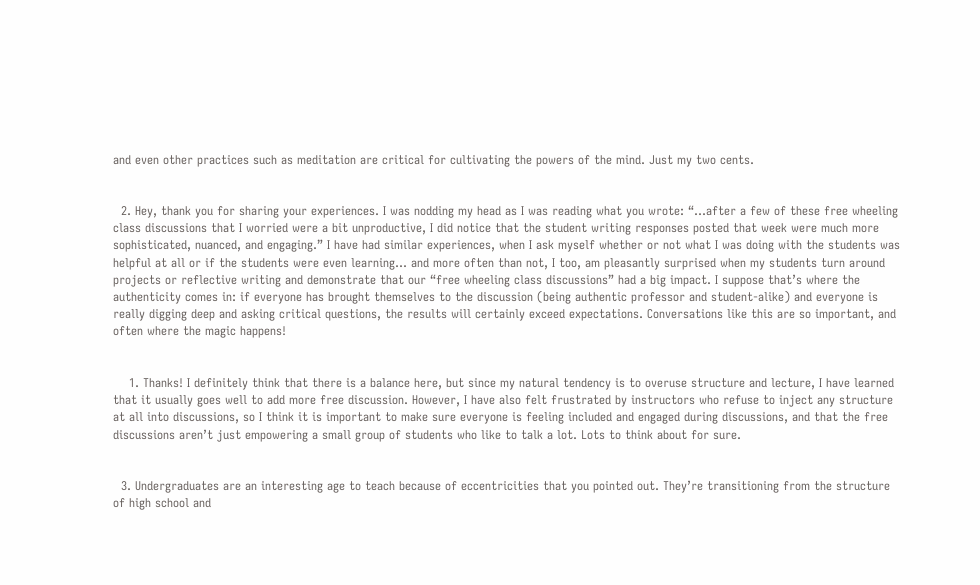and even other practices such as meditation are critical for cultivating the powers of the mind. Just my two cents.


  2. Hey, thank you for sharing your experiences. I was nodding my head as I was reading what you wrote: “…after a few of these free wheeling class discussions that I worried were a bit unproductive, I did notice that the student writing responses posted that week were much more sophisticated, nuanced, and engaging.” I have had similar experiences, when I ask myself whether or not what I was doing with the students was helpful at all or if the students were even learning… and more often than not, I too, am pleasantly surprised when my students turn around projects or reflective writing and demonstrate that our “free wheeling class discussions” had a big impact. I suppose that’s where the authenticity comes in: if everyone has brought themselves to the discussion (being authentic professor and student-alike) and everyone is really digging deep and asking critical questions, the results will certainly exceed expectations. Conversations like this are so important, and often where the magic happens!


    1. Thanks! I definitely think that there is a balance here, but since my natural tendency is to overuse structure and lecture, I have learned that it usually goes well to add more free discussion. However, I have also felt frustrated by instructors who refuse to inject any structure at all into discussions, so I think it is important to make sure everyone is feeling included and engaged during discussions, and that the free discussions aren’t just empowering a small group of students who like to talk a lot. Lots to think about for sure.


  3. Undergraduates are an interesting age to teach because of eccentricities that you pointed out. They’re transitioning from the structure of high school and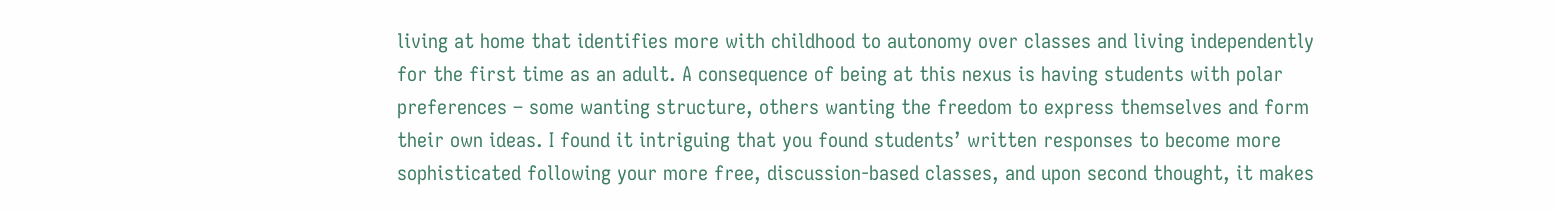living at home that identifies more with childhood to autonomy over classes and living independently for the first time as an adult. A consequence of being at this nexus is having students with polar preferences – some wanting structure, others wanting the freedom to express themselves and form their own ideas. I found it intriguing that you found students’ written responses to become more sophisticated following your more free, discussion-based classes, and upon second thought, it makes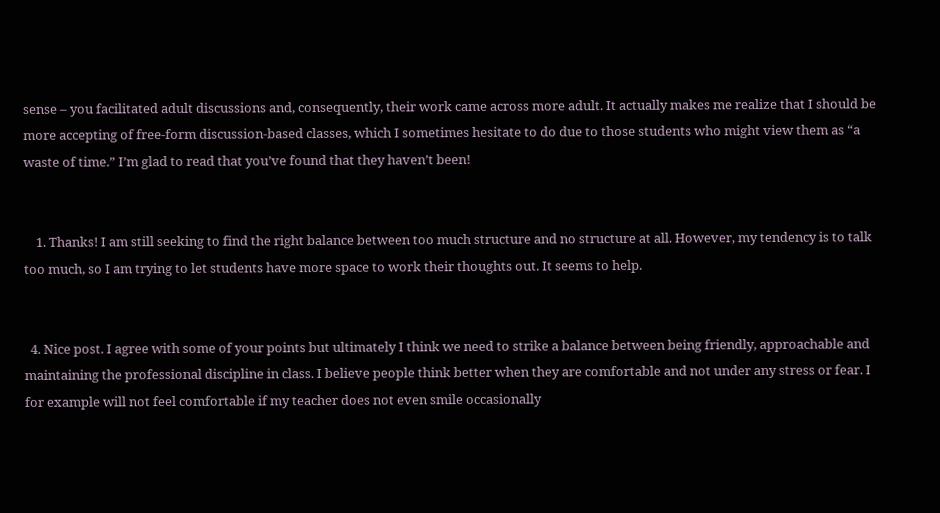sense – you facilitated adult discussions and, consequently, their work came across more adult. It actually makes me realize that I should be more accepting of free-form discussion-based classes, which I sometimes hesitate to do due to those students who might view them as “a waste of time.” I’m glad to read that you’ve found that they haven’t been!


    1. Thanks! I am still seeking to find the right balance between too much structure and no structure at all. However, my tendency is to talk too much, so I am trying to let students have more space to work their thoughts out. It seems to help.


  4. Nice post. I agree with some of your points but ultimately I think we need to strike a balance between being friendly, approachable and maintaining the professional discipline in class. I believe people think better when they are comfortable and not under any stress or fear. I for example will not feel comfortable if my teacher does not even smile occasionally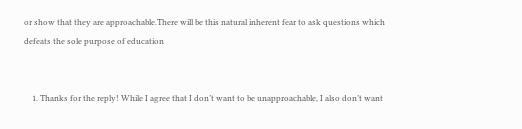or show that they are approachable.There will be this natural inherent fear to ask questions which defeats the sole purpose of education


    1. Thanks for the reply! While I agree that I don’t want to be unapproachable, I also don’t want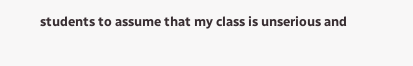students to assume that my class is unserious and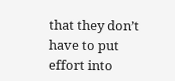that they don’t have to put effort into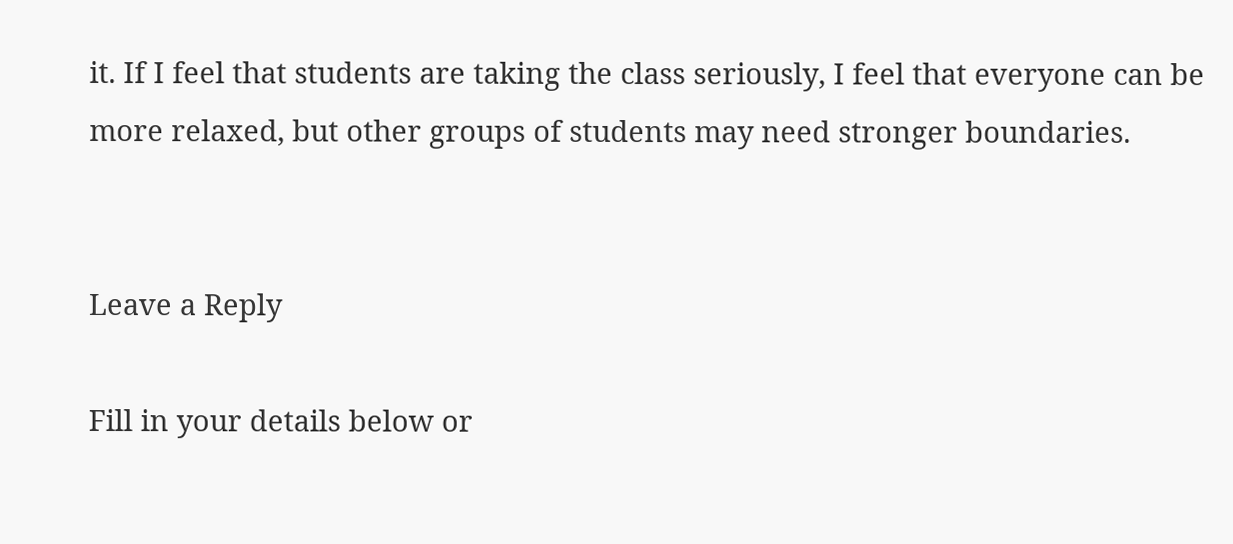it. If I feel that students are taking the class seriously, I feel that everyone can be more relaxed, but other groups of students may need stronger boundaries.


Leave a Reply

Fill in your details below or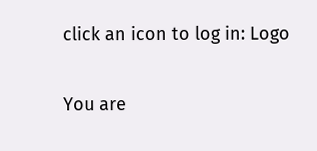click an icon to log in: Logo

You are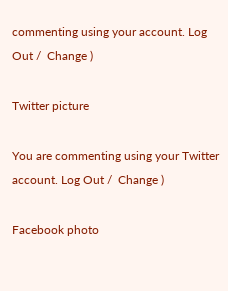commenting using your account. Log Out /  Change )

Twitter picture

You are commenting using your Twitter account. Log Out /  Change )

Facebook photo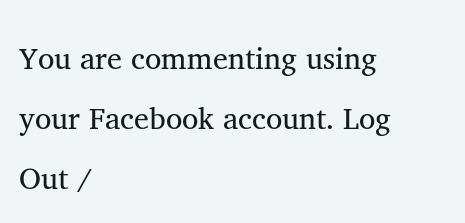You are commenting using your Facebook account. Log Out /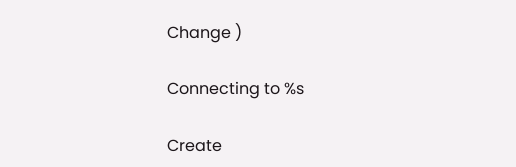Change )

Connecting to %s

Create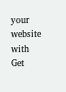your website with
Get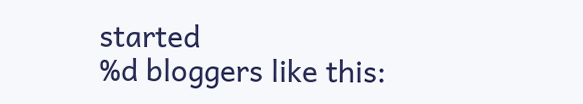started
%d bloggers like this: